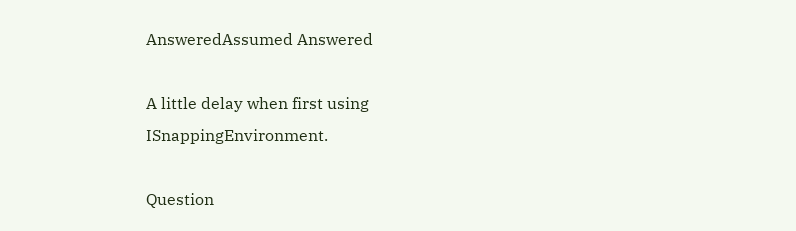AnsweredAssumed Answered

A little delay when first using ISnappingEnvironment.

Question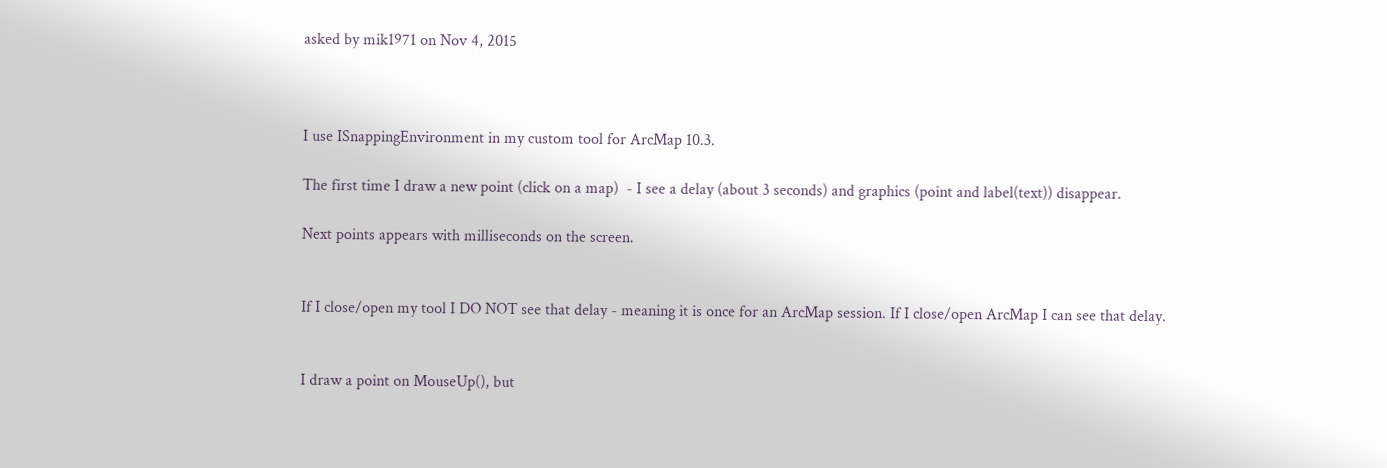asked by mik1971 on Nov 4, 2015



I use ISnappingEnvironment in my custom tool for ArcMap 10.3.

The first time I draw a new point (click on a map)  - I see a delay (about 3 seconds) and graphics (point and label(text)) disappear.

Next points appears with milliseconds on the screen.


If I close/open my tool I DO NOT see that delay - meaning it is once for an ArcMap session. If I close/open ArcMap I can see that delay.


I draw a point on MouseUp(), but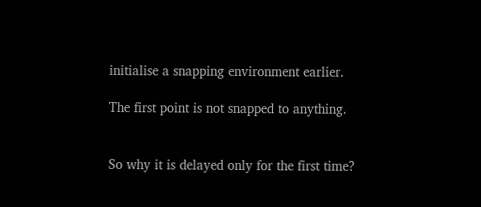initialise a snapping environment earlier.

The first point is not snapped to anything.


So why it is delayed only for the first time?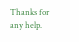Thanks for any help.